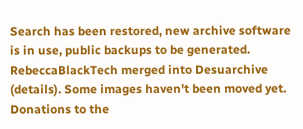Search has been restored, new archive software is in use, public backups to be generated. RebeccaBlackTech merged into Desuarchive (details). Some images haven't been moved yet.
Donations to the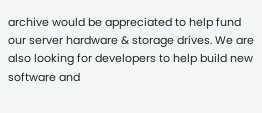archive would be appreciated to help fund our server hardware & storage drives. We are also looking for developers to help build new software and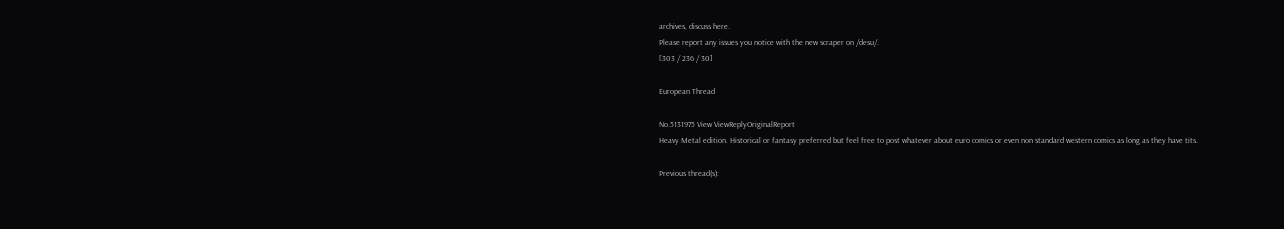archives, discuss here.
Please report any issues you notice with the new scraper on /desu/.
[303 / 236 / 30]

European Thread

No.5131975 View ViewReplyOriginalReport
Heavy Metal edition. Historical or fantasy preferred but feel free to post whatever about euro comics or even non standard western comics as long as they have tits.

Previous thread(s):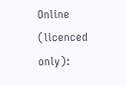Online (licenced only):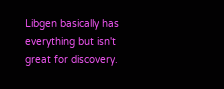Libgen basically has everything but isn't great for discovery.